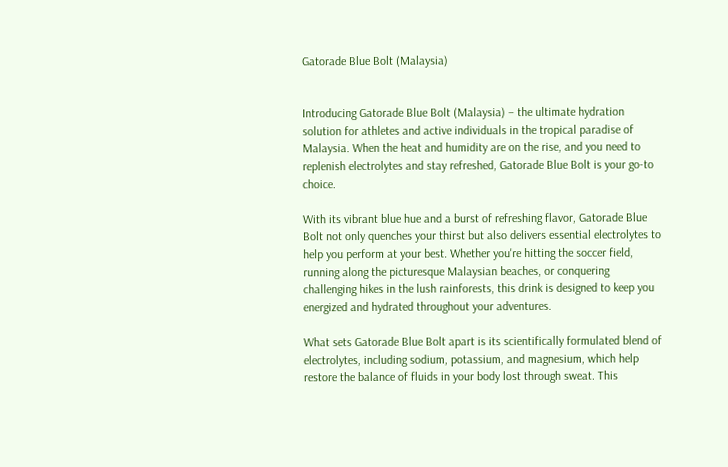Gatorade Blue Bolt (Malaysia)


Introducing Gatorade Blue Bolt (Malaysia) – the ultimate hydration solution for athletes and active individuals in the tropical paradise of Malaysia. When the heat and humidity are on the rise, and you need to replenish electrolytes and stay refreshed, Gatorade Blue Bolt is your go-to choice.

With its vibrant blue hue and a burst of refreshing flavor, Gatorade Blue Bolt not only quenches your thirst but also delivers essential electrolytes to help you perform at your best. Whether you're hitting the soccer field, running along the picturesque Malaysian beaches, or conquering challenging hikes in the lush rainforests, this drink is designed to keep you energized and hydrated throughout your adventures.

What sets Gatorade Blue Bolt apart is its scientifically formulated blend of electrolytes, including sodium, potassium, and magnesium, which help restore the balance of fluids in your body lost through sweat. This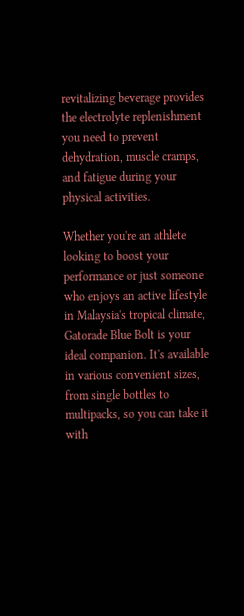revitalizing beverage provides the electrolyte replenishment you need to prevent dehydration, muscle cramps, and fatigue during your physical activities.

Whether you're an athlete looking to boost your performance or just someone who enjoys an active lifestyle in Malaysia's tropical climate, Gatorade Blue Bolt is your ideal companion. It's available in various convenient sizes, from single bottles to multipacks, so you can take it with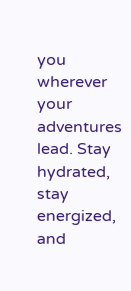you wherever your adventures lead. Stay hydrated, stay energized, and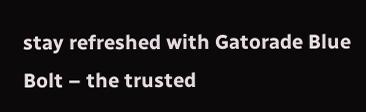stay refreshed with Gatorade Blue Bolt – the trusted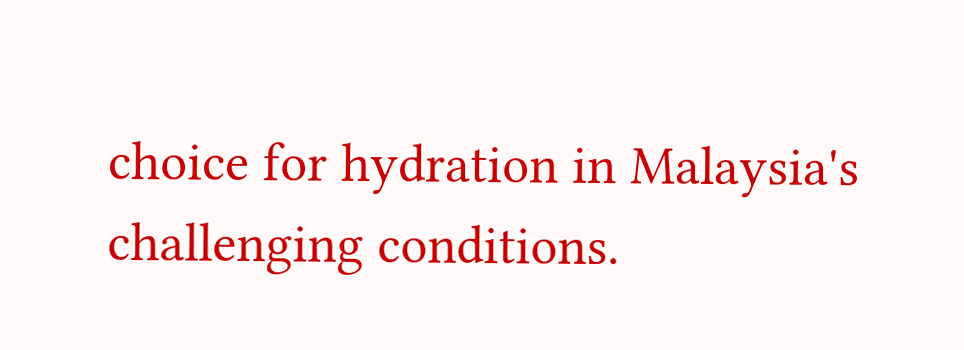choice for hydration in Malaysia's challenging conditions.